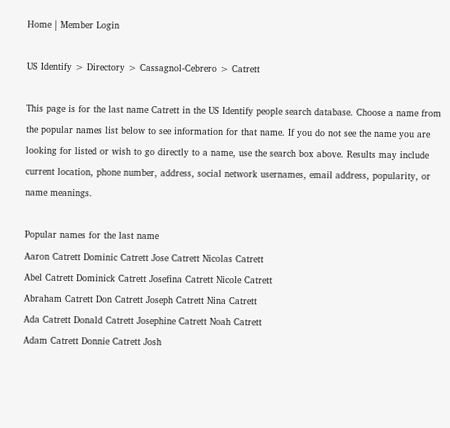Home | Member Login

US Identify > Directory > Cassagnol-Cebrero > Catrett

This page is for the last name Catrett in the US Identify people search database. Choose a name from the popular names list below to see information for that name. If you do not see the name you are looking for listed or wish to go directly to a name, use the search box above. Results may include current location, phone number, address, social network usernames, email address, popularity, or name meanings.

Popular names for the last name
Aaron Catrett Dominic Catrett Jose Catrett Nicolas Catrett
Abel Catrett Dominick Catrett Josefina Catrett Nicole Catrett
Abraham Catrett Don Catrett Joseph Catrett Nina Catrett
Ada Catrett Donald Catrett Josephine Catrett Noah Catrett
Adam Catrett Donnie Catrett Josh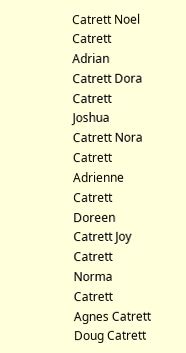Catrett Noel Catrett
Adrian Catrett Dora Catrett Joshua Catrett Nora Catrett
Adrienne Catrett Doreen Catrett Joy Catrett Norma Catrett
Agnes Catrett Doug Catrett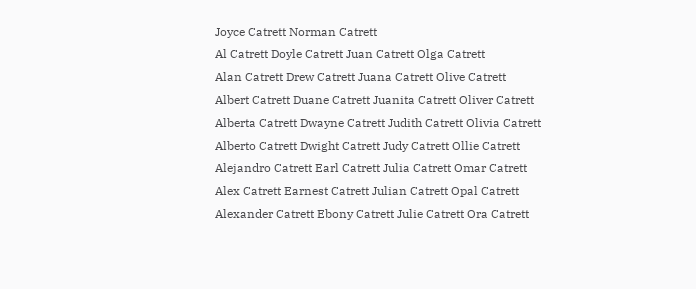Joyce Catrett Norman Catrett
Al Catrett Doyle Catrett Juan Catrett Olga Catrett
Alan Catrett Drew Catrett Juana Catrett Olive Catrett
Albert Catrett Duane Catrett Juanita Catrett Oliver Catrett
Alberta Catrett Dwayne Catrett Judith Catrett Olivia Catrett
Alberto Catrett Dwight Catrett Judy Catrett Ollie Catrett
Alejandro Catrett Earl Catrett Julia Catrett Omar Catrett
Alex Catrett Earnest Catrett Julian Catrett Opal Catrett
Alexander Catrett Ebony Catrett Julie Catrett Ora Catrett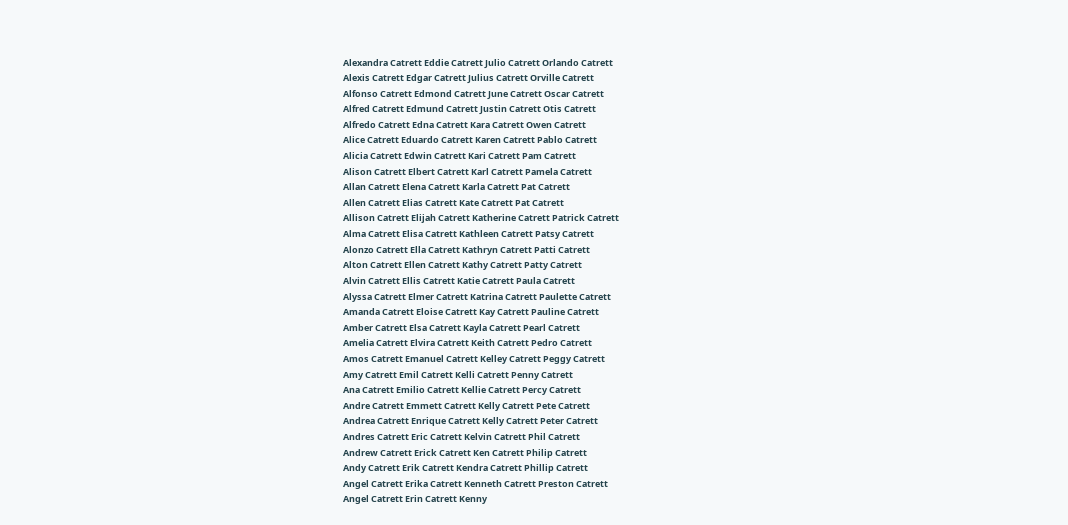Alexandra Catrett Eddie Catrett Julio Catrett Orlando Catrett
Alexis Catrett Edgar Catrett Julius Catrett Orville Catrett
Alfonso Catrett Edmond Catrett June Catrett Oscar Catrett
Alfred Catrett Edmund Catrett Justin Catrett Otis Catrett
Alfredo Catrett Edna Catrett Kara Catrett Owen Catrett
Alice Catrett Eduardo Catrett Karen Catrett Pablo Catrett
Alicia Catrett Edwin Catrett Kari Catrett Pam Catrett
Alison Catrett Elbert Catrett Karl Catrett Pamela Catrett
Allan Catrett Elena Catrett Karla Catrett Pat Catrett
Allen Catrett Elias Catrett Kate Catrett Pat Catrett
Allison Catrett Elijah Catrett Katherine Catrett Patrick Catrett
Alma Catrett Elisa Catrett Kathleen Catrett Patsy Catrett
Alonzo Catrett Ella Catrett Kathryn Catrett Patti Catrett
Alton Catrett Ellen Catrett Kathy Catrett Patty Catrett
Alvin Catrett Ellis Catrett Katie Catrett Paula Catrett
Alyssa Catrett Elmer Catrett Katrina Catrett Paulette Catrett
Amanda Catrett Eloise Catrett Kay Catrett Pauline Catrett
Amber Catrett Elsa Catrett Kayla Catrett Pearl Catrett
Amelia Catrett Elvira Catrett Keith Catrett Pedro Catrett
Amos Catrett Emanuel Catrett Kelley Catrett Peggy Catrett
Amy Catrett Emil Catrett Kelli Catrett Penny Catrett
Ana Catrett Emilio Catrett Kellie Catrett Percy Catrett
Andre Catrett Emmett Catrett Kelly Catrett Pete Catrett
Andrea Catrett Enrique Catrett Kelly Catrett Peter Catrett
Andres Catrett Eric Catrett Kelvin Catrett Phil Catrett
Andrew Catrett Erick Catrett Ken Catrett Philip Catrett
Andy Catrett Erik Catrett Kendra Catrett Phillip Catrett
Angel Catrett Erika Catrett Kenneth Catrett Preston Catrett
Angel Catrett Erin Catrett Kenny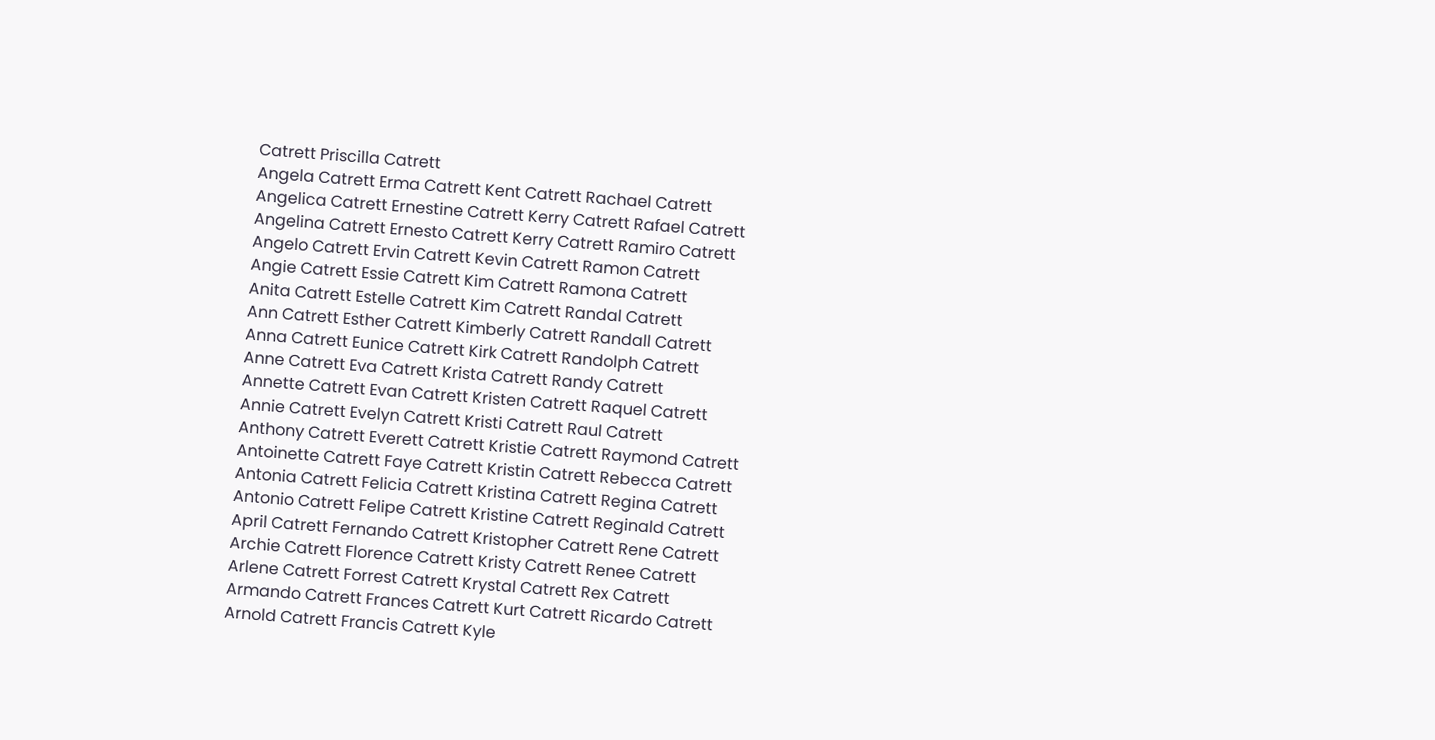Catrett Priscilla Catrett
Angela Catrett Erma Catrett Kent Catrett Rachael Catrett
Angelica Catrett Ernestine Catrett Kerry Catrett Rafael Catrett
Angelina Catrett Ernesto Catrett Kerry Catrett Ramiro Catrett
Angelo Catrett Ervin Catrett Kevin Catrett Ramon Catrett
Angie Catrett Essie Catrett Kim Catrett Ramona Catrett
Anita Catrett Estelle Catrett Kim Catrett Randal Catrett
Ann Catrett Esther Catrett Kimberly Catrett Randall Catrett
Anna Catrett Eunice Catrett Kirk Catrett Randolph Catrett
Anne Catrett Eva Catrett Krista Catrett Randy Catrett
Annette Catrett Evan Catrett Kristen Catrett Raquel Catrett
Annie Catrett Evelyn Catrett Kristi Catrett Raul Catrett
Anthony Catrett Everett Catrett Kristie Catrett Raymond Catrett
Antoinette Catrett Faye Catrett Kristin Catrett Rebecca Catrett
Antonia Catrett Felicia Catrett Kristina Catrett Regina Catrett
Antonio Catrett Felipe Catrett Kristine Catrett Reginald Catrett
April Catrett Fernando Catrett Kristopher Catrett Rene Catrett
Archie Catrett Florence Catrett Kristy Catrett Renee Catrett
Arlene Catrett Forrest Catrett Krystal Catrett Rex Catrett
Armando Catrett Frances Catrett Kurt Catrett Ricardo Catrett
Arnold Catrett Francis Catrett Kyle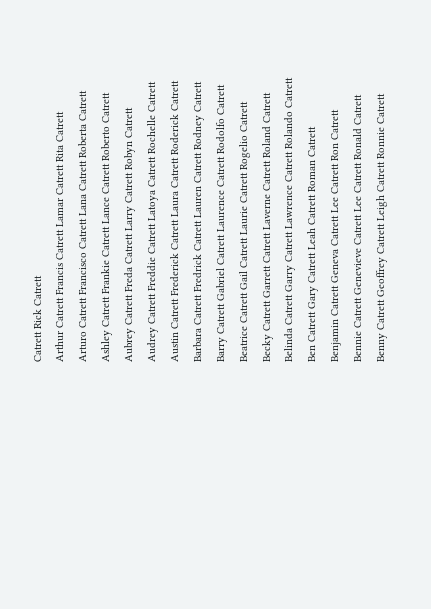Catrett Rick Catrett
Arthur Catrett Francis Catrett Lamar Catrett Rita Catrett
Arturo Catrett Francisco Catrett Lana Catrett Roberta Catrett
Ashley Catrett Frankie Catrett Lance Catrett Roberto Catrett
Aubrey Catrett Freda Catrett Larry Catrett Robyn Catrett
Audrey Catrett Freddie Catrett Latoya Catrett Rochelle Catrett
Austin Catrett Frederick Catrett Laura Catrett Roderick Catrett
Barbara Catrett Fredrick Catrett Lauren Catrett Rodney Catrett
Barry Catrett Gabriel Catrett Laurence Catrett Rodolfo Catrett
Beatrice Catrett Gail Catrett Laurie Catrett Rogelio Catrett
Becky Catrett Garrett Catrett Laverne Catrett Roland Catrett
Belinda Catrett Garry Catrett Lawrence Catrett Rolando Catrett
Ben Catrett Gary Catrett Leah Catrett Roman Catrett
Benjamin Catrett Geneva Catrett Lee Catrett Ron Catrett
Bennie Catrett Genevieve Catrett Lee Catrett Ronald Catrett
Benny Catrett Geoffrey Catrett Leigh Catrett Ronnie Catrett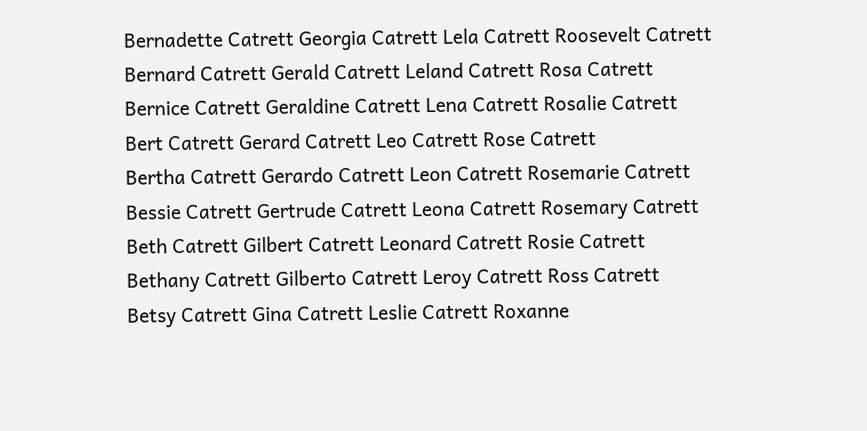Bernadette Catrett Georgia Catrett Lela Catrett Roosevelt Catrett
Bernard Catrett Gerald Catrett Leland Catrett Rosa Catrett
Bernice Catrett Geraldine Catrett Lena Catrett Rosalie Catrett
Bert Catrett Gerard Catrett Leo Catrett Rose Catrett
Bertha Catrett Gerardo Catrett Leon Catrett Rosemarie Catrett
Bessie Catrett Gertrude Catrett Leona Catrett Rosemary Catrett
Beth Catrett Gilbert Catrett Leonard Catrett Rosie Catrett
Bethany Catrett Gilberto Catrett Leroy Catrett Ross Catrett
Betsy Catrett Gina Catrett Leslie Catrett Roxanne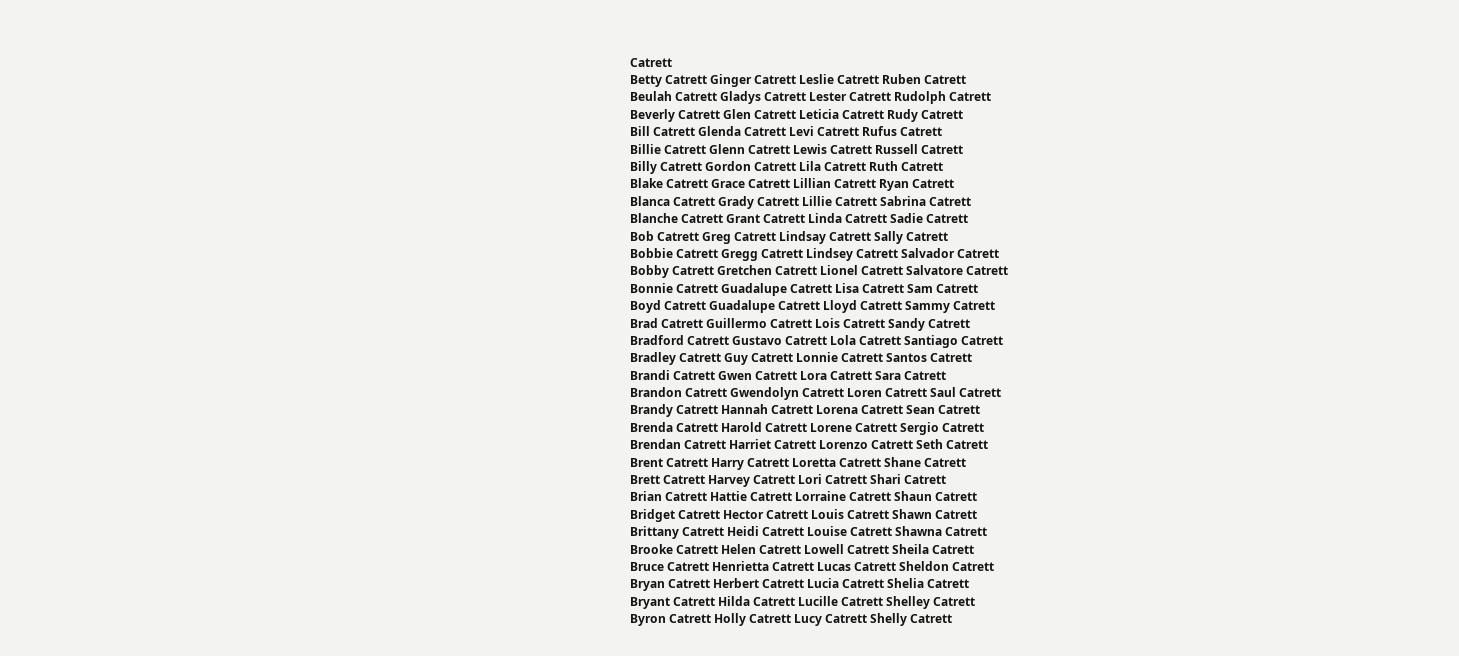Catrett
Betty Catrett Ginger Catrett Leslie Catrett Ruben Catrett
Beulah Catrett Gladys Catrett Lester Catrett Rudolph Catrett
Beverly Catrett Glen Catrett Leticia Catrett Rudy Catrett
Bill Catrett Glenda Catrett Levi Catrett Rufus Catrett
Billie Catrett Glenn Catrett Lewis Catrett Russell Catrett
Billy Catrett Gordon Catrett Lila Catrett Ruth Catrett
Blake Catrett Grace Catrett Lillian Catrett Ryan Catrett
Blanca Catrett Grady Catrett Lillie Catrett Sabrina Catrett
Blanche Catrett Grant Catrett Linda Catrett Sadie Catrett
Bob Catrett Greg Catrett Lindsay Catrett Sally Catrett
Bobbie Catrett Gregg Catrett Lindsey Catrett Salvador Catrett
Bobby Catrett Gretchen Catrett Lionel Catrett Salvatore Catrett
Bonnie Catrett Guadalupe Catrett Lisa Catrett Sam Catrett
Boyd Catrett Guadalupe Catrett Lloyd Catrett Sammy Catrett
Brad Catrett Guillermo Catrett Lois Catrett Sandy Catrett
Bradford Catrett Gustavo Catrett Lola Catrett Santiago Catrett
Bradley Catrett Guy Catrett Lonnie Catrett Santos Catrett
Brandi Catrett Gwen Catrett Lora Catrett Sara Catrett
Brandon Catrett Gwendolyn Catrett Loren Catrett Saul Catrett
Brandy Catrett Hannah Catrett Lorena Catrett Sean Catrett
Brenda Catrett Harold Catrett Lorene Catrett Sergio Catrett
Brendan Catrett Harriet Catrett Lorenzo Catrett Seth Catrett
Brent Catrett Harry Catrett Loretta Catrett Shane Catrett
Brett Catrett Harvey Catrett Lori Catrett Shari Catrett
Brian Catrett Hattie Catrett Lorraine Catrett Shaun Catrett
Bridget Catrett Hector Catrett Louis Catrett Shawn Catrett
Brittany Catrett Heidi Catrett Louise Catrett Shawna Catrett
Brooke Catrett Helen Catrett Lowell Catrett Sheila Catrett
Bruce Catrett Henrietta Catrett Lucas Catrett Sheldon Catrett
Bryan Catrett Herbert Catrett Lucia Catrett Shelia Catrett
Bryant Catrett Hilda Catrett Lucille Catrett Shelley Catrett
Byron Catrett Holly Catrett Lucy Catrett Shelly Catrett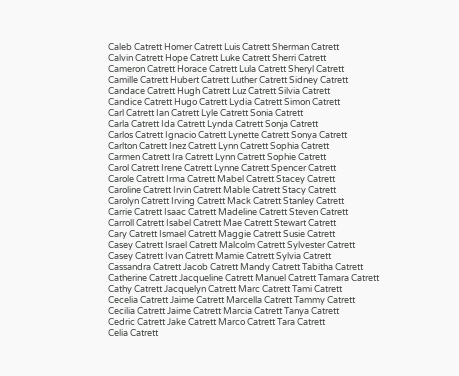Caleb Catrett Homer Catrett Luis Catrett Sherman Catrett
Calvin Catrett Hope Catrett Luke Catrett Sherri Catrett
Cameron Catrett Horace Catrett Lula Catrett Sheryl Catrett
Camille Catrett Hubert Catrett Luther Catrett Sidney Catrett
Candace Catrett Hugh Catrett Luz Catrett Silvia Catrett
Candice Catrett Hugo Catrett Lydia Catrett Simon Catrett
Carl Catrett Ian Catrett Lyle Catrett Sonia Catrett
Carla Catrett Ida Catrett Lynda Catrett Sonja Catrett
Carlos Catrett Ignacio Catrett Lynette Catrett Sonya Catrett
Carlton Catrett Inez Catrett Lynn Catrett Sophia Catrett
Carmen Catrett Ira Catrett Lynn Catrett Sophie Catrett
Carol Catrett Irene Catrett Lynne Catrett Spencer Catrett
Carole Catrett Irma Catrett Mabel Catrett Stacey Catrett
Caroline Catrett Irvin Catrett Mable Catrett Stacy Catrett
Carolyn Catrett Irving Catrett Mack Catrett Stanley Catrett
Carrie Catrett Isaac Catrett Madeline Catrett Steven Catrett
Carroll Catrett Isabel Catrett Mae Catrett Stewart Catrett
Cary Catrett Ismael Catrett Maggie Catrett Susie Catrett
Casey Catrett Israel Catrett Malcolm Catrett Sylvester Catrett
Casey Catrett Ivan Catrett Mamie Catrett Sylvia Catrett
Cassandra Catrett Jacob Catrett Mandy Catrett Tabitha Catrett
Catherine Catrett Jacqueline Catrett Manuel Catrett Tamara Catrett
Cathy Catrett Jacquelyn Catrett Marc Catrett Tami Catrett
Cecelia Catrett Jaime Catrett Marcella Catrett Tammy Catrett
Cecilia Catrett Jaime Catrett Marcia Catrett Tanya Catrett
Cedric Catrett Jake Catrett Marco Catrett Tara Catrett
Celia Catrett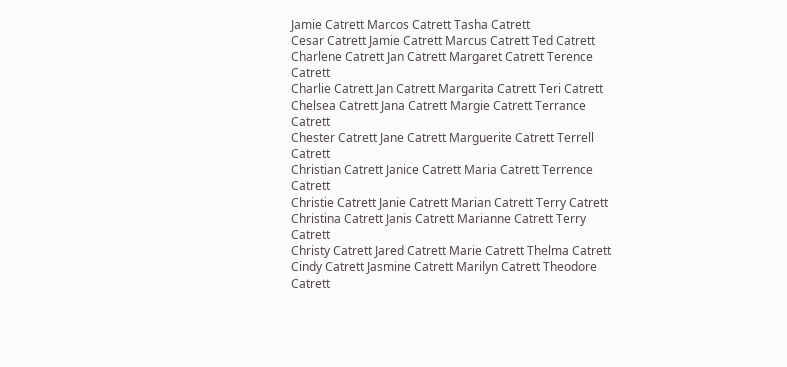Jamie Catrett Marcos Catrett Tasha Catrett
Cesar Catrett Jamie Catrett Marcus Catrett Ted Catrett
Charlene Catrett Jan Catrett Margaret Catrett Terence Catrett
Charlie Catrett Jan Catrett Margarita Catrett Teri Catrett
Chelsea Catrett Jana Catrett Margie Catrett Terrance Catrett
Chester Catrett Jane Catrett Marguerite Catrett Terrell Catrett
Christian Catrett Janice Catrett Maria Catrett Terrence Catrett
Christie Catrett Janie Catrett Marian Catrett Terry Catrett
Christina Catrett Janis Catrett Marianne Catrett Terry Catrett
Christy Catrett Jared Catrett Marie Catrett Thelma Catrett
Cindy Catrett Jasmine Catrett Marilyn Catrett Theodore Catrett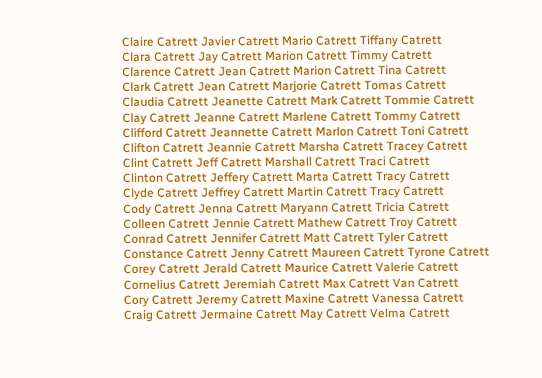Claire Catrett Javier Catrett Mario Catrett Tiffany Catrett
Clara Catrett Jay Catrett Marion Catrett Timmy Catrett
Clarence Catrett Jean Catrett Marion Catrett Tina Catrett
Clark Catrett Jean Catrett Marjorie Catrett Tomas Catrett
Claudia Catrett Jeanette Catrett Mark Catrett Tommie Catrett
Clay Catrett Jeanne Catrett Marlene Catrett Tommy Catrett
Clifford Catrett Jeannette Catrett Marlon Catrett Toni Catrett
Clifton Catrett Jeannie Catrett Marsha Catrett Tracey Catrett
Clint Catrett Jeff Catrett Marshall Catrett Traci Catrett
Clinton Catrett Jeffery Catrett Marta Catrett Tracy Catrett
Clyde Catrett Jeffrey Catrett Martin Catrett Tracy Catrett
Cody Catrett Jenna Catrett Maryann Catrett Tricia Catrett
Colleen Catrett Jennie Catrett Mathew Catrett Troy Catrett
Conrad Catrett Jennifer Catrett Matt Catrett Tyler Catrett
Constance Catrett Jenny Catrett Maureen Catrett Tyrone Catrett
Corey Catrett Jerald Catrett Maurice Catrett Valerie Catrett
Cornelius Catrett Jeremiah Catrett Max Catrett Van Catrett
Cory Catrett Jeremy Catrett Maxine Catrett Vanessa Catrett
Craig Catrett Jermaine Catrett May Catrett Velma Catrett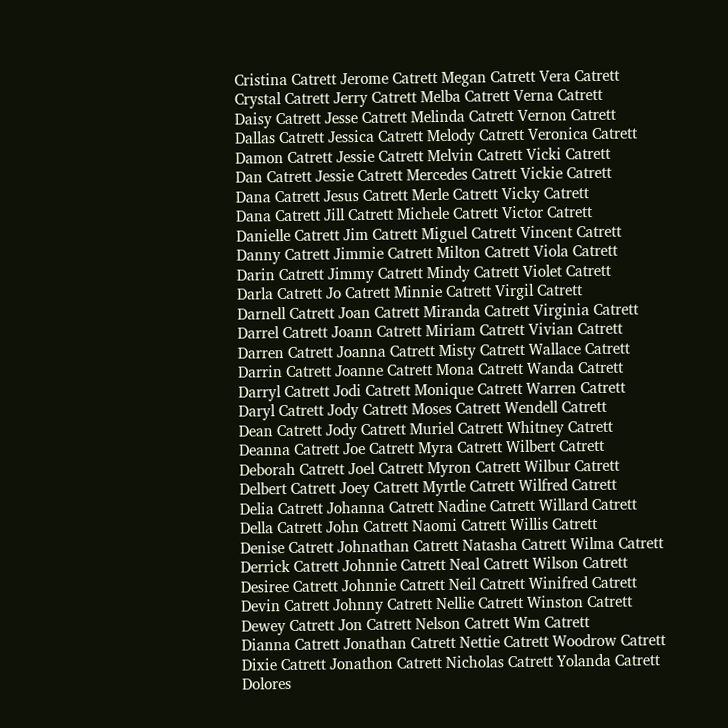Cristina Catrett Jerome Catrett Megan Catrett Vera Catrett
Crystal Catrett Jerry Catrett Melba Catrett Verna Catrett
Daisy Catrett Jesse Catrett Melinda Catrett Vernon Catrett
Dallas Catrett Jessica Catrett Melody Catrett Veronica Catrett
Damon Catrett Jessie Catrett Melvin Catrett Vicki Catrett
Dan Catrett Jessie Catrett Mercedes Catrett Vickie Catrett
Dana Catrett Jesus Catrett Merle Catrett Vicky Catrett
Dana Catrett Jill Catrett Michele Catrett Victor Catrett
Danielle Catrett Jim Catrett Miguel Catrett Vincent Catrett
Danny Catrett Jimmie Catrett Milton Catrett Viola Catrett
Darin Catrett Jimmy Catrett Mindy Catrett Violet Catrett
Darla Catrett Jo Catrett Minnie Catrett Virgil Catrett
Darnell Catrett Joan Catrett Miranda Catrett Virginia Catrett
Darrel Catrett Joann Catrett Miriam Catrett Vivian Catrett
Darren Catrett Joanna Catrett Misty Catrett Wallace Catrett
Darrin Catrett Joanne Catrett Mona Catrett Wanda Catrett
Darryl Catrett Jodi Catrett Monique Catrett Warren Catrett
Daryl Catrett Jody Catrett Moses Catrett Wendell Catrett
Dean Catrett Jody Catrett Muriel Catrett Whitney Catrett
Deanna Catrett Joe Catrett Myra Catrett Wilbert Catrett
Deborah Catrett Joel Catrett Myron Catrett Wilbur Catrett
Delbert Catrett Joey Catrett Myrtle Catrett Wilfred Catrett
Delia Catrett Johanna Catrett Nadine Catrett Willard Catrett
Della Catrett John Catrett Naomi Catrett Willis Catrett
Denise Catrett Johnathan Catrett Natasha Catrett Wilma Catrett
Derrick Catrett Johnnie Catrett Neal Catrett Wilson Catrett
Desiree Catrett Johnnie Catrett Neil Catrett Winifred Catrett
Devin Catrett Johnny Catrett Nellie Catrett Winston Catrett
Dewey Catrett Jon Catrett Nelson Catrett Wm Catrett
Dianna Catrett Jonathan Catrett Nettie Catrett Woodrow Catrett
Dixie Catrett Jonathon Catrett Nicholas Catrett Yolanda Catrett
Dolores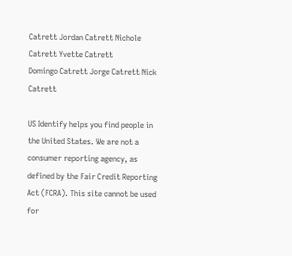Catrett Jordan Catrett Nichole Catrett Yvette Catrett
Domingo Catrett Jorge Catrett Nick Catrett

US Identify helps you find people in the United States. We are not a consumer reporting agency, as defined by the Fair Credit Reporting Act (FCRA). This site cannot be used for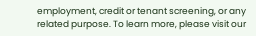employment, credit or tenant screening, or any related purpose. To learn more, please visit our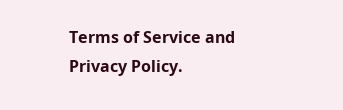Terms of Service and Privacy Policy.